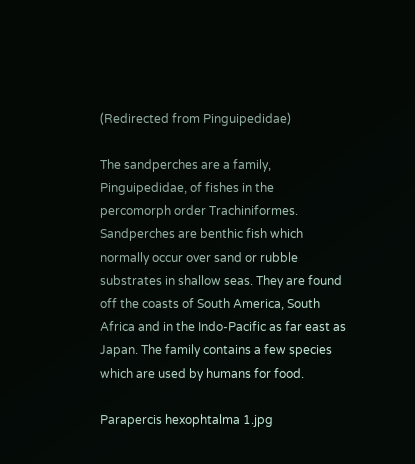(Redirected from Pinguipedidae)

The sandperches are a family, Pinguipedidae, of fishes in the percomorph order Trachiniformes. Sandperches are benthic fish which normally occur over sand or rubble substrates in shallow seas. They are found off the coasts of South America, South Africa and in the Indo-Pacific as far east as Japan. The family contains a few species which are used by humans for food.

Parapercis hexophtalma 1.jpg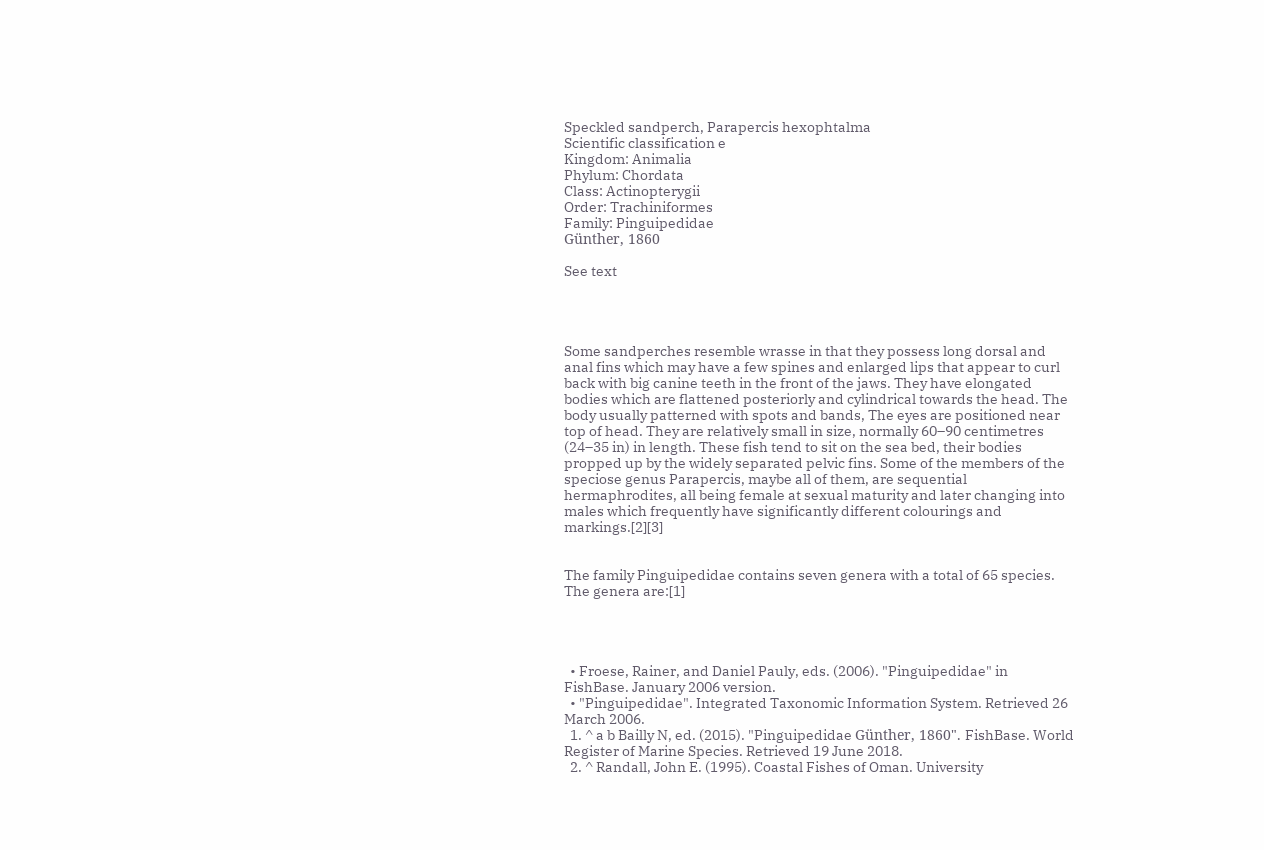Speckled sandperch, Parapercis hexophtalma
Scientific classification e
Kingdom: Animalia
Phylum: Chordata
Class: Actinopterygii
Order: Trachiniformes
Family: Pinguipedidae
Günther, 1860

See text




Some sandperches resemble wrasse in that they possess long dorsal and anal fins which may have a few spines and enlarged lips that appear to curl back with big canine teeth in the front of the jaws. They have elongated bodies which are flattened posteriorly and cylindrical towards the head. The body usually patterned with spots and bands, The eyes are positioned near top of head. They are relatively small in size, normally 60–90 centimetres (24–35 in) in length. These fish tend to sit on the sea bed, their bodies propped up by the widely separated pelvic fins. Some of the members of the speciose genus Parapercis, maybe all of them, are sequential hermaphrodites, all being female at sexual maturity and later changing into males which frequently have significantly different colourings and markings.[2][3]


The family Pinguipedidae contains seven genera with a total of 65 species. The genera are:[1]




  • Froese, Rainer, and Daniel Pauly, eds. (2006). "Pinguipedidae" in FishBase. January 2006 version.
  • "Pinguipedidae". Integrated Taxonomic Information System. Retrieved 26 March 2006.
  1. ^ a b Bailly N, ed. (2015). "Pinguipedidae Günther, 1860". FishBase. World Register of Marine Species. Retrieved 19 June 2018.
  2. ^ Randall, John E. (1995). Coastal Fishes of Oman. University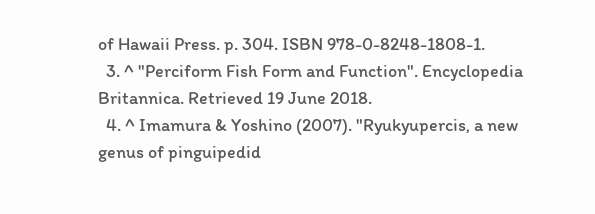of Hawaii Press. p. 304. ISBN 978-0-8248-1808-1.
  3. ^ "Perciform Fish Form and Function". Encyclopedia Britannica. Retrieved 19 June 2018.
  4. ^ Imamura & Yoshino (2007). "Ryukyupercis, a new genus of pinguipedid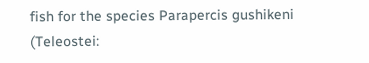fish for the species Parapercis gushikeni (Teleostei: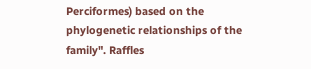Perciformes) based on the phylogenetic relationships of the family". Raffles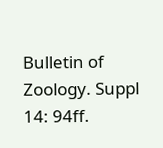Bulletin of Zoology. Suppl 14: 94ff.